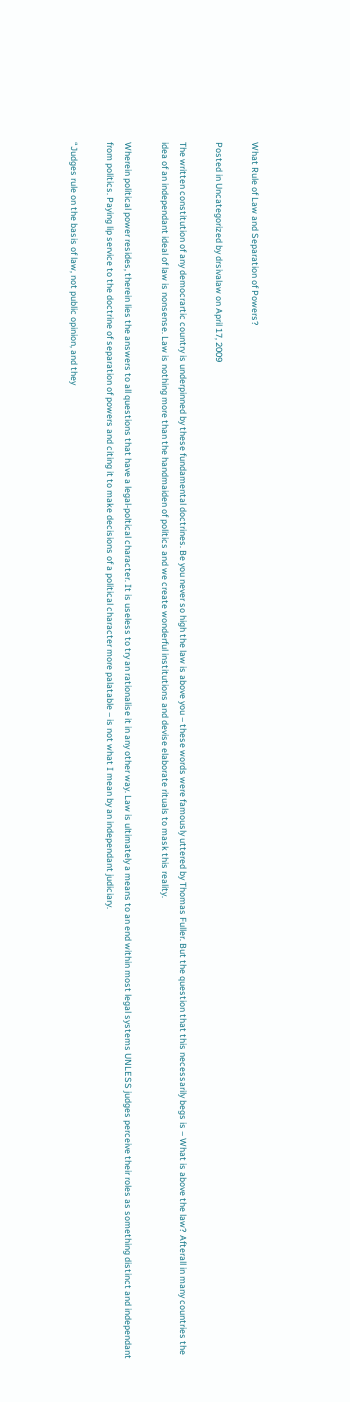What Rule of Law and Separation of Powers?

Posted in Uncategorized by drsivalaw on April 17, 2009

The written constitution of any democrartic country is underpinned by these fundamental doctrines. Be you never so high the law is above you – these words were famously uttered by Thomas Fuller. But the question that this necessarily begs is – What is above the law? Afterall in many countries the idea of an independant ideal of law is nonsense. Law is nothing more than the handmaiden of politics and we create wonderful institutions and devise elaborate rituals to mask this reality.

Wherein political power resides, therein lies the answers to all questions that have a legal-poltical character. It is useless to try an rationalise it in any other way. Law is ultimately a means to an end within most legal systems UNLESS judges perceive their roles as something distinct and independant from politics. Paying lip service to the doctrine of separation of powers and citing it to make decisions of a political character more palatable – is not what I mean by an independant judiciary.

“Judges rule on the basis of law, not public opinion, and they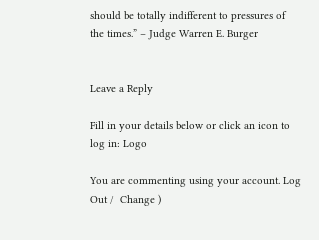should be totally indifferent to pressures of the times.” – Judge Warren E. Burger


Leave a Reply

Fill in your details below or click an icon to log in: Logo

You are commenting using your account. Log Out /  Change )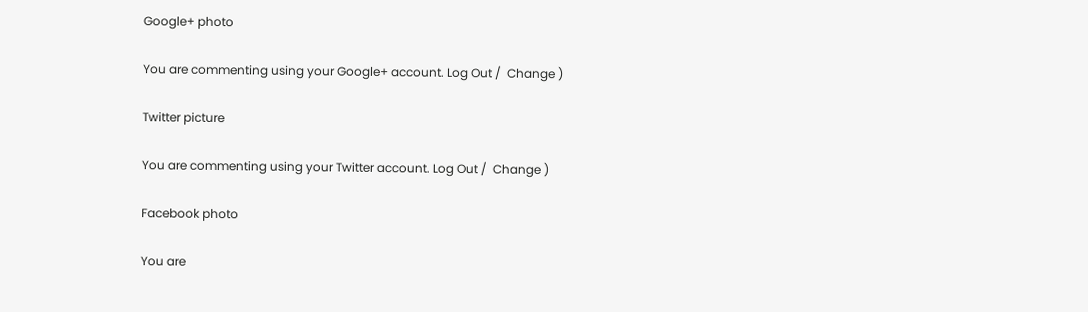Google+ photo

You are commenting using your Google+ account. Log Out /  Change )

Twitter picture

You are commenting using your Twitter account. Log Out /  Change )

Facebook photo

You are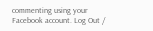commenting using your Facebook account. Log Out /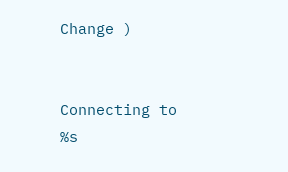Change )


Connecting to %s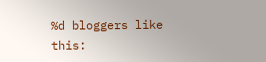%d bloggers like this: